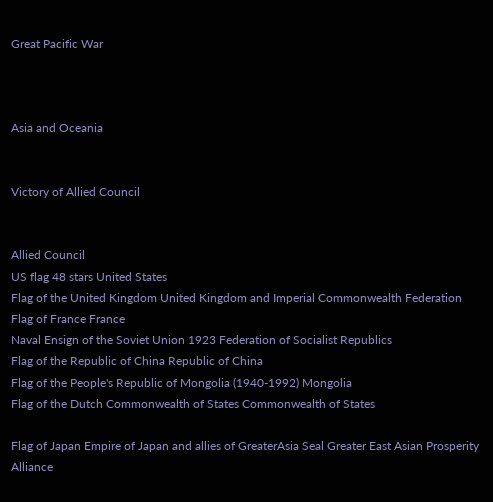Great Pacific War



Asia and Oceania


Victory of Allied Council


Allied Council
US flag 48 stars United States
Flag of the United Kingdom United Kingdom and Imperial Commonwealth Federation
Flag of France France
Naval Ensign of the Soviet Union 1923 Federation of Socialist Republics
Flag of the Republic of China Republic of China
Flag of the People's Republic of Mongolia (1940-1992) Mongolia
Flag of the Dutch Commonwealth of States Commonwealth of States

Flag of Japan Empire of Japan and allies of GreaterAsia Seal Greater East Asian Prosperity Alliance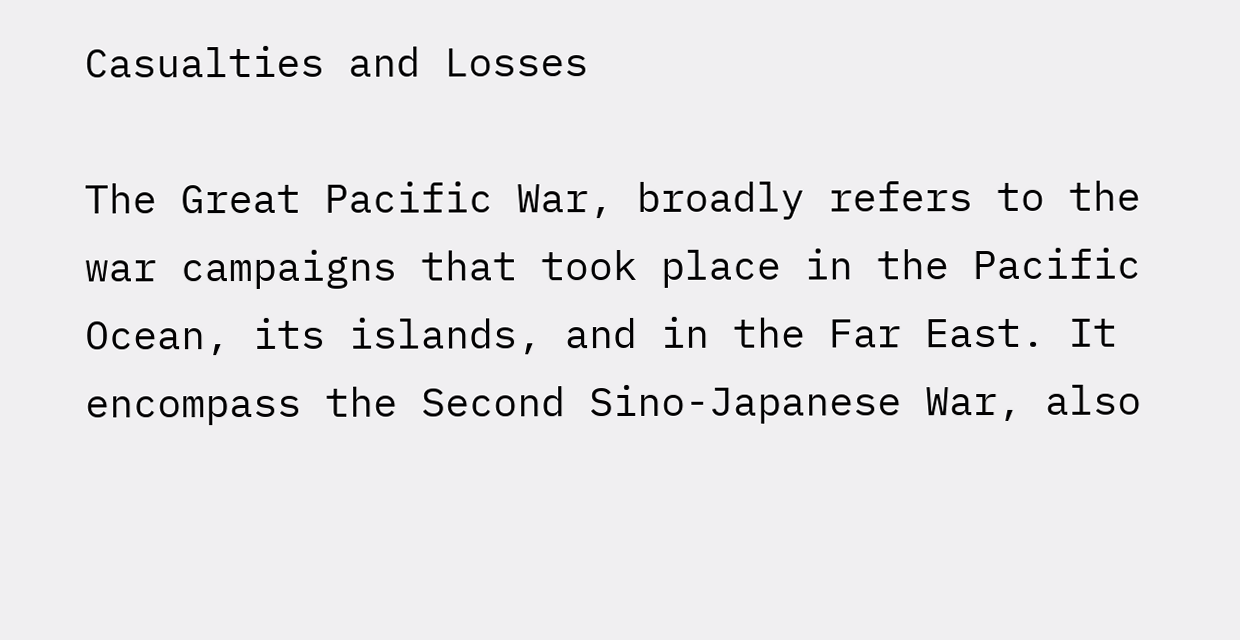Casualties and Losses

The Great Pacific War, broadly refers to the war campaigns that took place in the Pacific Ocean, its islands, and in the Far East. It encompass the Second Sino-Japanese War, also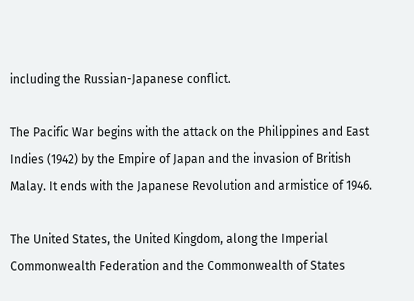including the Russian-Japanese conflict.

The Pacific War begins with the attack on the Philippines and East Indies (1942) by the Empire of Japan and the invasion of British Malay. It ends with the Japanese Revolution and armistice of 1946.

The United States, the United Kingdom, along the Imperial Commonwealth Federation and the Commonwealth of States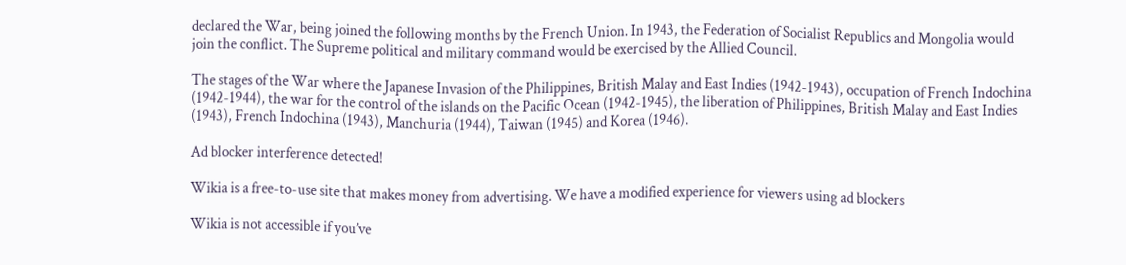declared the War, being joined the following months by the French Union. In 1943, the Federation of Socialist Republics and Mongolia would join the conflict. The Supreme political and military command would be exercised by the Allied Council.

The stages of the War where the Japanese Invasion of the Philippines, British Malay and East Indies (1942-1943), occupation of French Indochina (1942-1944), the war for the control of the islands on the Pacific Ocean (1942-1945), the liberation of Philippines, British Malay and East Indies (1943), French Indochina (1943), Manchuria (1944), Taiwan (1945) and Korea (1946).

Ad blocker interference detected!

Wikia is a free-to-use site that makes money from advertising. We have a modified experience for viewers using ad blockers

Wikia is not accessible if you’ve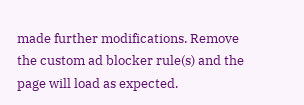made further modifications. Remove the custom ad blocker rule(s) and the page will load as expected.